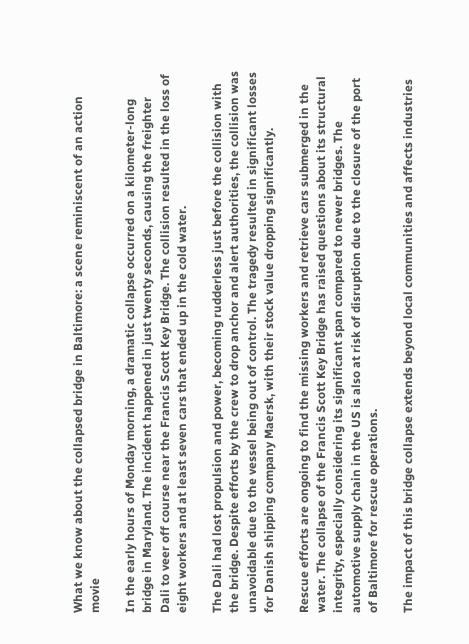What we know about the collapsed bridge in Baltimore: a scene reminiscent of an action movie

In the early hours of Monday morning, a dramatic collapse occurred on a kilometer-long bridge in Maryland. The incident happened in just twenty seconds, causing the freighter Dali to veer off course near the Francis Scott Key Bridge. The collision resulted in the loss of eight workers and at least seven cars that ended up in the cold water.

The Dali had lost propulsion and power, becoming rudderless just before the collision with the bridge. Despite efforts by the crew to drop anchor and alert authorities, the collision was unavoidable due to the vessel being out of control. The tragedy resulted in significant losses for Danish shipping company Maersk, with their stock value dropping significantly.

Rescue efforts are ongoing to find the missing workers and retrieve cars submerged in the water. The collapse of the Francis Scott Key Bridge has raised questions about its structural integrity, especially considering its significant span compared to newer bridges. The automotive supply chain in the US is also at risk of disruption due to the closure of the port of Baltimore for rescue operations.

The impact of this bridge collapse extends beyond local communities and affects industries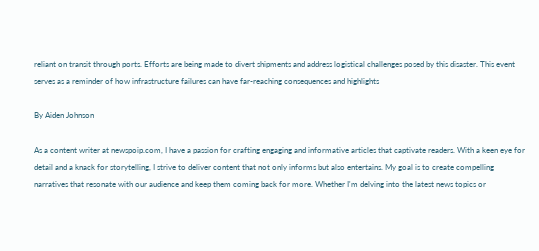reliant on transit through ports. Efforts are being made to divert shipments and address logistical challenges posed by this disaster. This event serves as a reminder of how infrastructure failures can have far-reaching consequences and highlights

By Aiden Johnson

As a content writer at newspoip.com, I have a passion for crafting engaging and informative articles that captivate readers. With a keen eye for detail and a knack for storytelling, I strive to deliver content that not only informs but also entertains. My goal is to create compelling narratives that resonate with our audience and keep them coming back for more. Whether I'm delving into the latest news topics or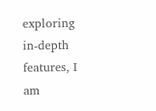exploring in-depth features, I am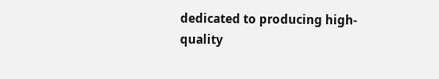dedicated to producing high-quality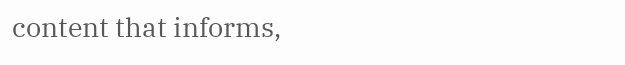content that informs,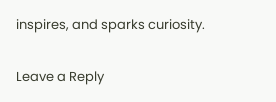inspires, and sparks curiosity.

Leave a Reply